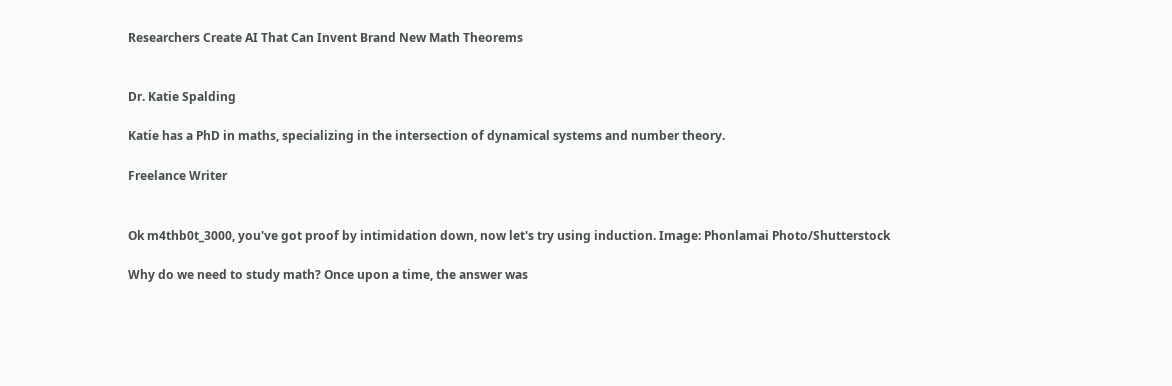Researchers Create AI That Can Invent Brand New Math Theorems


Dr. Katie Spalding

Katie has a PhD in maths, specializing in the intersection of dynamical systems and number theory.

Freelance Writer


Ok m4thb0t_3000, you've got proof by intimidation down, now let's try using induction. Image: Phonlamai Photo/Shutterstock

Why do we need to study math? Once upon a time, the answer was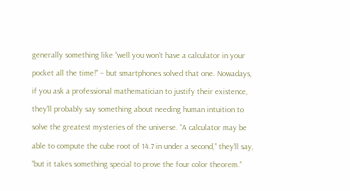generally something like “well you won’t have a calculator in your pocket all the time!” – but smartphones solved that one. Nowadays, if you ask a professional mathematician to justify their existence, they’ll probably say something about needing human intuition to solve the greatest mysteries of the universe. “A calculator may be able to compute the cube root of 14.7 in under a second,” they’ll say, “but it takes something special to prove the four color theorem.”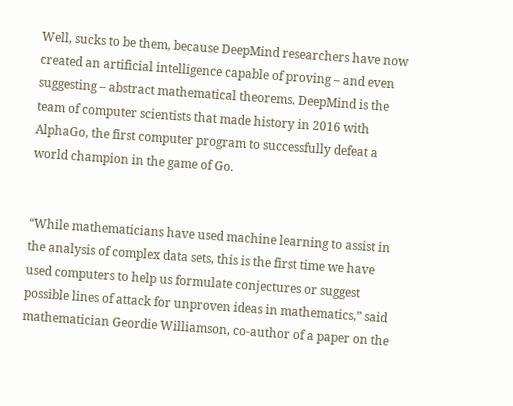Well, sucks to be them, because DeepMind researchers have now created an artificial intelligence capable of proving – and even suggesting – abstract mathematical theorems. DeepMind is the team of computer scientists that made history in 2016 with AlphaGo, the first computer program to successfully defeat a world champion in the game of Go.


“While mathematicians have used machine learning to assist in the analysis of complex data sets, this is the first time we have used computers to help us formulate conjectures or suggest possible lines of attack for unproven ideas in mathematics,” said mathematician Geordie Williamson, co-author of a paper on the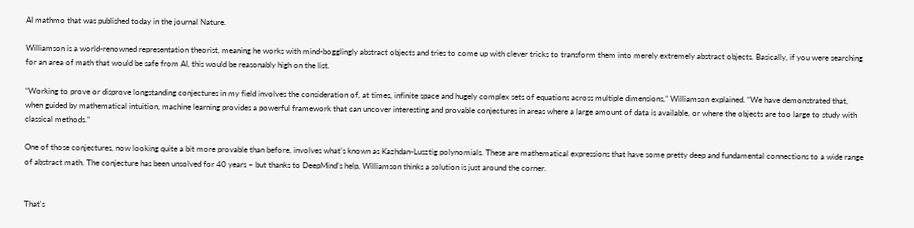AI mathmo that was published today in the journal Nature.

Williamson is a world-renowned representation theorist, meaning he works with mind-bogglingly abstract objects and tries to come up with clever tricks to transform them into merely extremely abstract objects. Basically, if you were searching for an area of math that would be safe from AI, this would be reasonably high on the list.

“Working to prove or disprove longstanding conjectures in my field involves the consideration of, at times, infinite space and hugely complex sets of equations across multiple dimensions,” Williamson explained. “We have demonstrated that, when guided by mathematical intuition, machine learning provides a powerful framework that can uncover interesting and provable conjectures in areas where a large amount of data is available, or where the objects are too large to study with classical methods.”

One of those conjectures, now looking quite a bit more provable than before, involves what’s known as Kazhdan-Lusztig polynomials. These are mathematical expressions that have some pretty deep and fundamental connections to a wide range of abstract math. The conjecture has been unsolved for 40 years – but thanks to DeepMind’s help, Williamson thinks a solution is just around the corner.


That's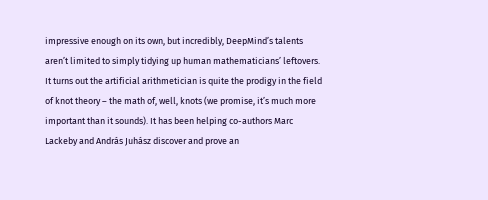impressive enough on its own, but incredibly, DeepMind’s talents aren’t limited to simply tidying up human mathematicians’ leftovers. It turns out the artificial arithmetician is quite the prodigy in the field of knot theory – the math of, well, knots (we promise, it’s much more important than it sounds). It has been helping co-authors Marc Lackeby and András Juhász discover and prove an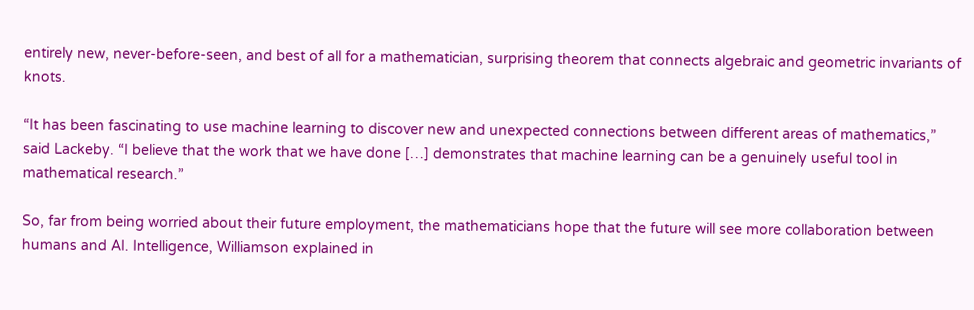entirely new, never-before-seen, and best of all for a mathematician, surprising theorem that connects algebraic and geometric invariants of knots.

“It has been fascinating to use machine learning to discover new and unexpected connections between different areas of mathematics,” said Lackeby. “I believe that the work that we have done […] demonstrates that machine learning can be a genuinely useful tool in mathematical research.”

So, far from being worried about their future employment, the mathematicians hope that the future will see more collaboration between humans and AI. Intelligence, Williamson explained in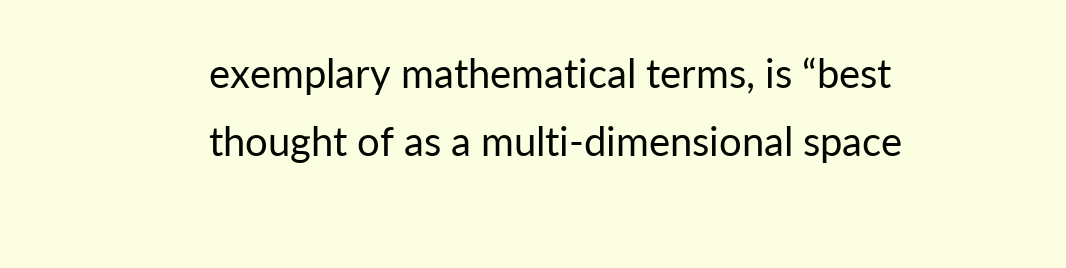exemplary mathematical terms, is “best thought of as a multi-dimensional space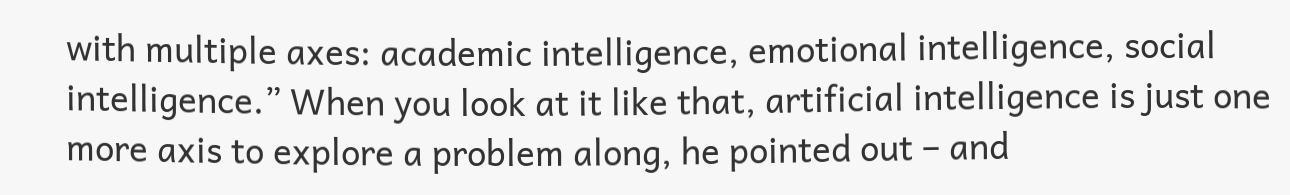with multiple axes: academic intelligence, emotional intelligence, social intelligence.” When you look at it like that, artificial intelligence is just one more axis to explore a problem along, he pointed out – and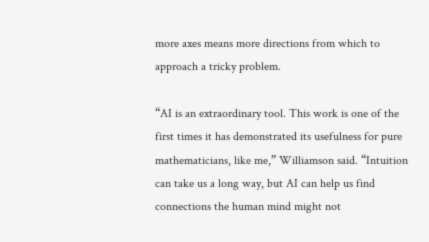more axes means more directions from which to approach a tricky problem.

“AI is an extraordinary tool. This work is one of the first times it has demonstrated its usefulness for pure mathematicians, like me,” Williamson said. “Intuition can take us a long way, but AI can help us find connections the human mind might not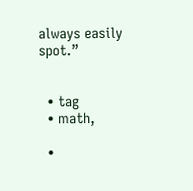always easily spot.”


  • tag
  • math,

  •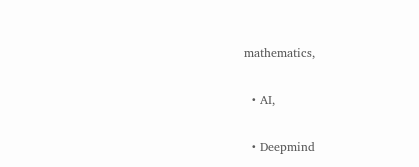mathematics,

  • AI,

  • Deepmind